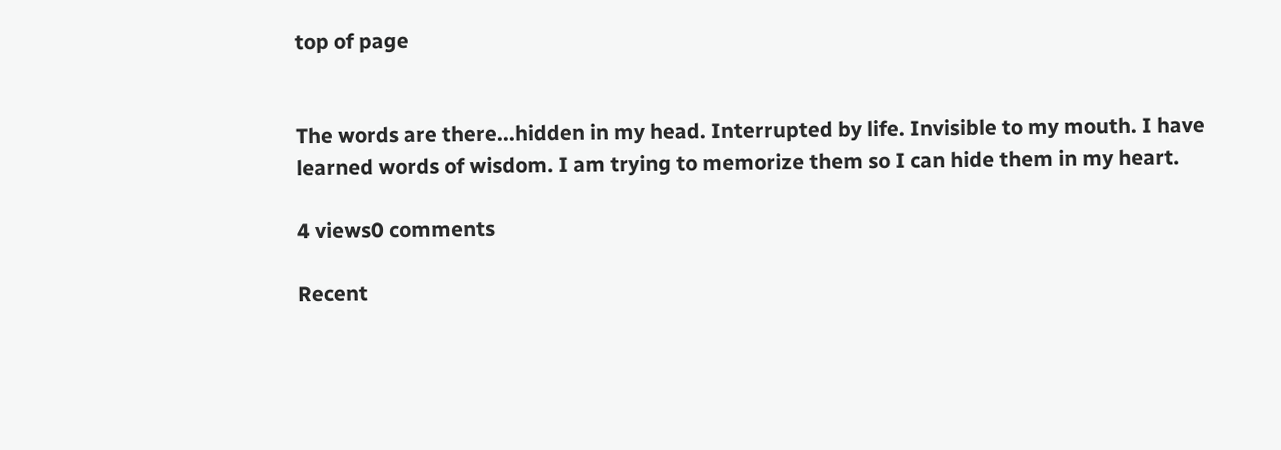top of page


The words are there...hidden in my head. Interrupted by life. Invisible to my mouth. I have learned words of wisdom. I am trying to memorize them so I can hide them in my heart.

4 views0 comments

Recent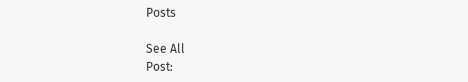Posts

See All
Post: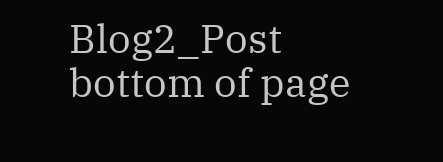Blog2_Post
bottom of page